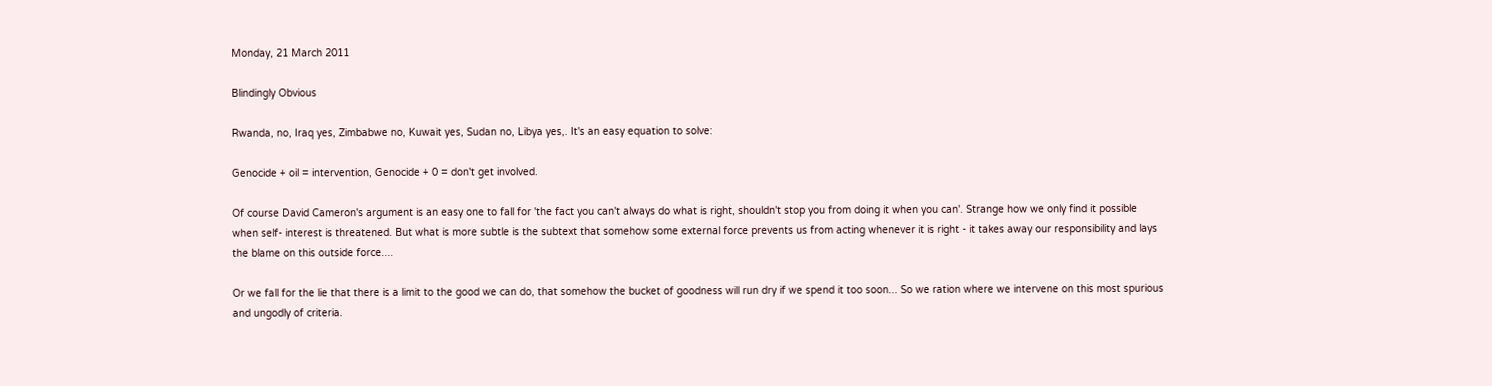Monday, 21 March 2011

Blindingly Obvious

Rwanda, no, Iraq yes, Zimbabwe no, Kuwait yes, Sudan no, Libya yes,. It's an easy equation to solve:

Genocide + oil = intervention, Genocide + 0 = don't get involved.

Of course David Cameron's argument is an easy one to fall for 'the fact you can't always do what is right, shouldn't stop you from doing it when you can'. Strange how we only find it possible when self- interest is threatened. But what is more subtle is the subtext that somehow some external force prevents us from acting whenever it is right - it takes away our responsibility and lays the blame on this outside force....

Or we fall for the lie that there is a limit to the good we can do, that somehow the bucket of goodness will run dry if we spend it too soon... So we ration where we intervene on this most spurious and ungodly of criteria.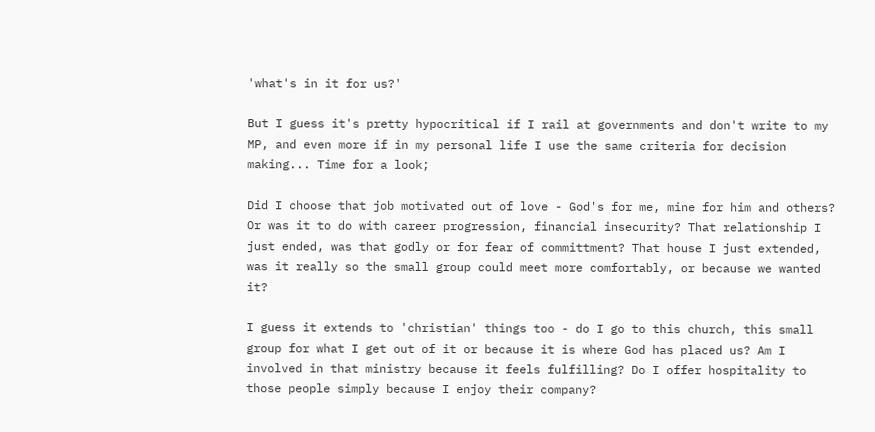'what's in it for us?'

But I guess it's pretty hypocritical if I rail at governments and don't write to my MP, and even more if in my personal life I use the same criteria for decision making... Time for a look;

Did I choose that job motivated out of love - God's for me, mine for him and others?  Or was it to do with career progression, financial insecurity? That relationship I just ended, was that godly or for fear of committment? That house I just extended, was it really so the small group could meet more comfortably, or because we wanted it?

I guess it extends to 'christian' things too - do I go to this church, this small group for what I get out of it or because it is where God has placed us? Am I involved in that ministry because it feels fulfilling? Do I offer hospitality to those people simply because I enjoy their company?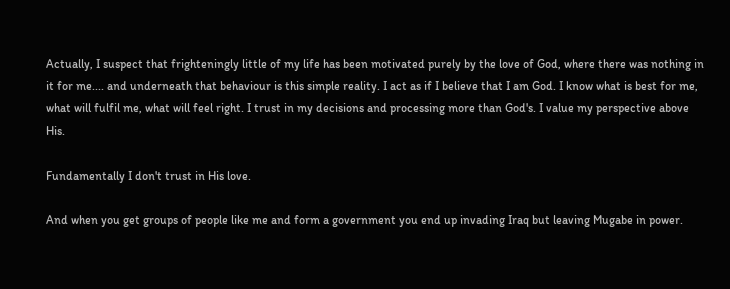Actually, I suspect that frighteningly little of my life has been motivated purely by the love of God, where there was nothing in it for me.... and underneath that behaviour is this simple reality. I act as if I believe that I am God. I know what is best for me, what will fulfil me, what will feel right. I trust in my decisions and processing more than God's. I value my perspective above His.

Fundamentally I don't trust in His love.

And when you get groups of people like me and form a government you end up invading Iraq but leaving Mugabe in power.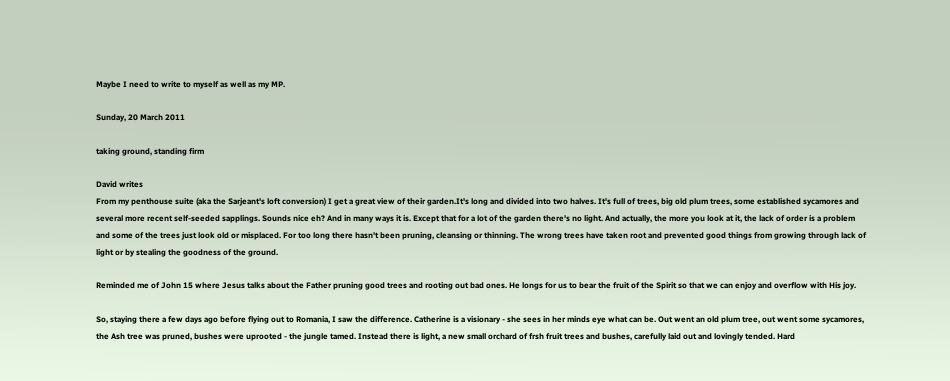Maybe I need to write to myself as well as my MP.

Sunday, 20 March 2011

taking ground, standing firm

David writes
From my penthouse suite (aka the Sarjeant's loft conversion) I get a great view of their garden.It's long and divided into two halves. It's full of trees, big old plum trees, some established sycamores and several more recent self-seeded sapplings. Sounds nice eh? And in many ways it is. Except that for a lot of the garden there's no light. And actually, the more you look at it, the lack of order is a problem and some of the trees just look old or misplaced. For too long there hasn't been pruning, cleansing or thinning. The wrong trees have taken root and prevented good things from growing through lack of light or by stealing the goodness of the ground.

Reminded me of John 15 where Jesus talks about the Father pruning good trees and rooting out bad ones. He longs for us to bear the fruit of the Spirit so that we can enjoy and overflow with His joy.

So, staying there a few days ago before flying out to Romania, I saw the difference. Catherine is a visionary - she sees in her minds eye what can be. Out went an old plum tree, out went some sycamores, the Ash tree was pruned, bushes were uprooted - the jungle tamed. Instead there is light, a new small orchard of frsh fruit trees and bushes, carefully laid out and lovingly tended. Hard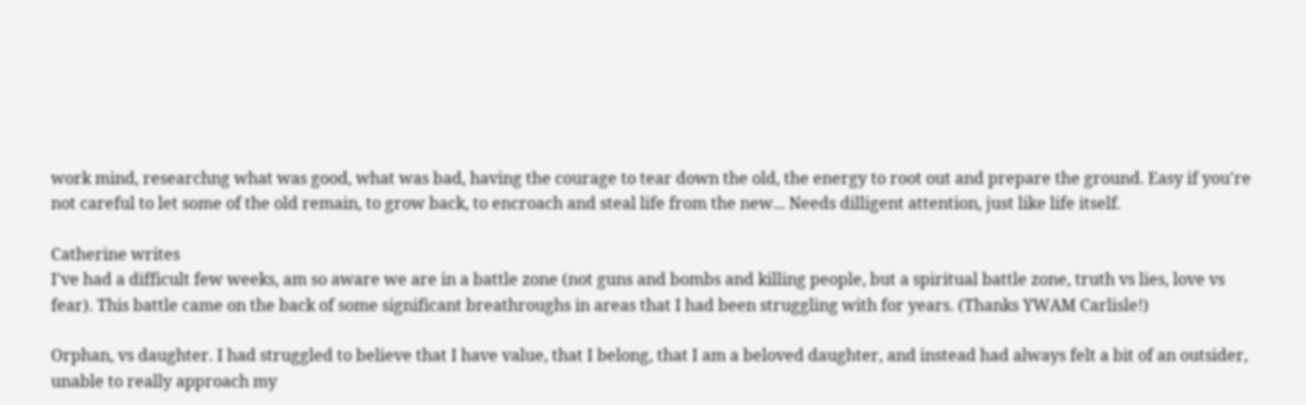work mind, researchng what was good, what was bad, having the courage to tear down the old, the energy to root out and prepare the ground. Easy if you're not careful to let some of the old remain, to grow back, to encroach and steal life from the new... Needs dilligent attention, just like life itself.

Catherine writes
I've had a difficult few weeks, am so aware we are in a battle zone (not guns and bombs and killing people, but a spiritual battle zone, truth vs lies, love vs fear). This battle came on the back of some significant breathroughs in areas that I had been struggling with for years. (Thanks YWAM Carlisle!)

Orphan, vs daughter. I had struggled to believe that I have value, that I belong, that I am a beloved daughter, and instead had always felt a bit of an outsider, unable to really approach my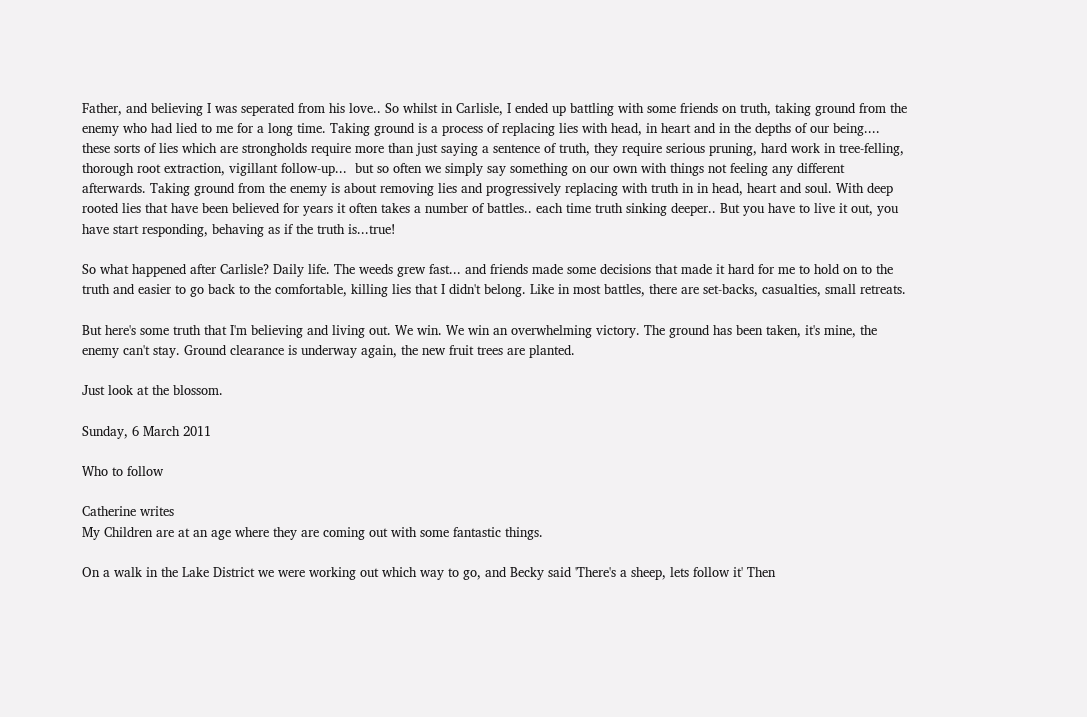Father, and believing I was seperated from his love.. So whilst in Carlisle, I ended up battling with some friends on truth, taking ground from the enemy who had lied to me for a long time. Taking ground is a process of replacing lies with head, in heart and in the depths of our being....  these sorts of lies which are strongholds require more than just saying a sentence of truth, they require serious pruning, hard work in tree-felling, thorough root extraction, vigillant follow-up...  but so often we simply say something on our own with things not feeling any different afterwards. Taking ground from the enemy is about removing lies and progressively replacing with truth in in head, heart and soul. With deep rooted lies that have been believed for years it often takes a number of battles.. each time truth sinking deeper.. But you have to live it out, you have start responding, behaving as if the truth is...true!

So what happened after Carlisle? Daily life. The weeds grew fast... and friends made some decisions that made it hard for me to hold on to the truth and easier to go back to the comfortable, killing lies that I didn't belong. Like in most battles, there are set-backs, casualties, small retreats.

But here's some truth that I'm believing and living out. We win. We win an overwhelming victory. The ground has been taken, it's mine, the enemy can't stay. Ground clearance is underway again, the new fruit trees are planted.

Just look at the blossom.

Sunday, 6 March 2011

Who to follow

Catherine writes
My Children are at an age where they are coming out with some fantastic things.

On a walk in the Lake District we were working out which way to go, and Becky said 'There's a sheep, lets follow it' Then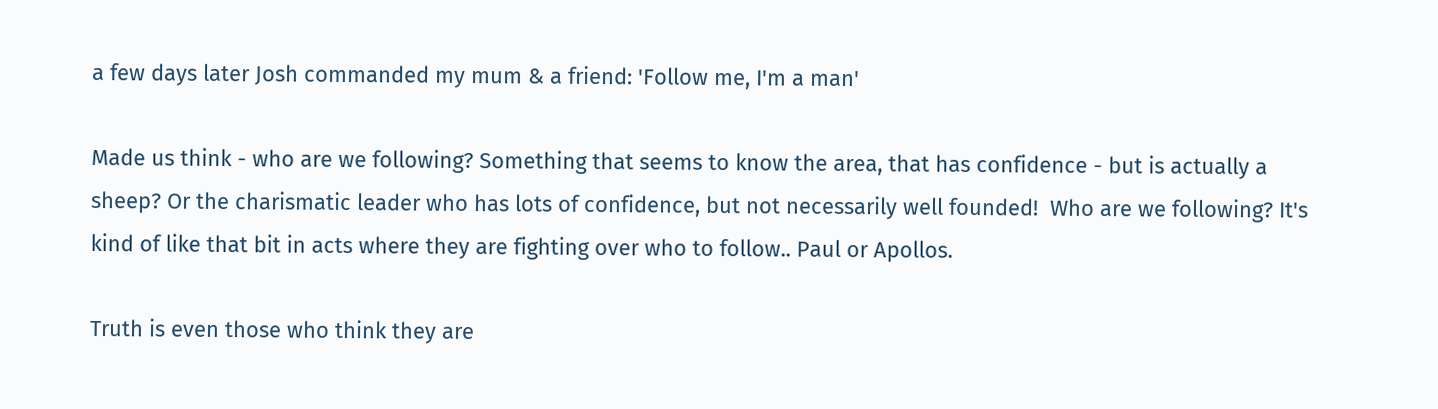a few days later Josh commanded my mum & a friend: 'Follow me, I'm a man'

Made us think - who are we following? Something that seems to know the area, that has confidence - but is actually a sheep? Or the charismatic leader who has lots of confidence, but not necessarily well founded!  Who are we following? It's kind of like that bit in acts where they are fighting over who to follow.. Paul or Apollos.

Truth is even those who think they are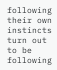following their own instincts turn out to be following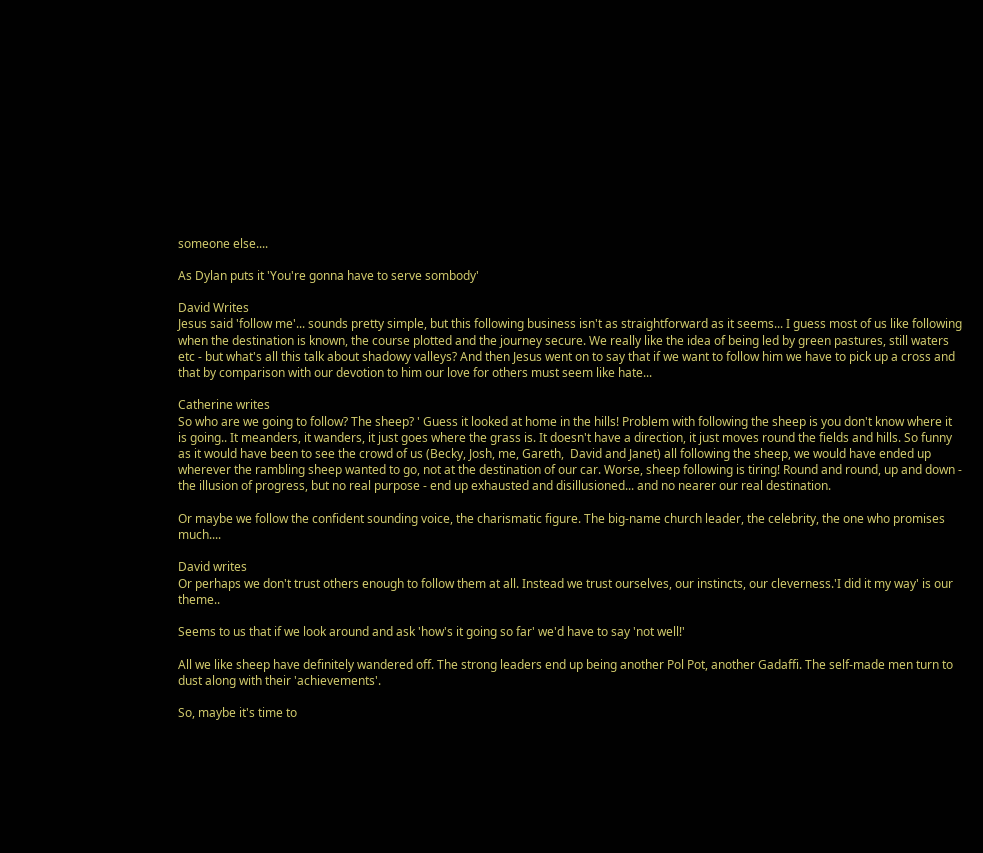someone else....

As Dylan puts it 'You're gonna have to serve sombody'

David Writes
Jesus said 'follow me'... sounds pretty simple, but this following business isn't as straightforward as it seems... I guess most of us like following when the destination is known, the course plotted and the journey secure. We really like the idea of being led by green pastures, still waters etc - but what's all this talk about shadowy valleys? And then Jesus went on to say that if we want to follow him we have to pick up a cross and that by comparison with our devotion to him our love for others must seem like hate...

Catherine writes
So who are we going to follow? The sheep? ' Guess it looked at home in the hills! Problem with following the sheep is you don't know where it is going.. It meanders, it wanders, it just goes where the grass is. It doesn't have a direction, it just moves round the fields and hills. So funny as it would have been to see the crowd of us (Becky, Josh, me, Gareth,  David and Janet) all following the sheep, we would have ended up wherever the rambling sheep wanted to go, not at the destination of our car. Worse, sheep following is tiring! Round and round, up and down - the illusion of progress, but no real purpose - end up exhausted and disillusioned... and no nearer our real destination.

Or maybe we follow the confident sounding voice, the charismatic figure. The big-name church leader, the celebrity, the one who promises much....

David writes
Or perhaps we don't trust others enough to follow them at all. Instead we trust ourselves, our instincts, our cleverness.'I did it my way' is our theme..

Seems to us that if we look around and ask 'how's it going so far' we'd have to say 'not well!'

All we like sheep have definitely wandered off. The strong leaders end up being another Pol Pot, another Gadaffi. The self-made men turn to dust along with their 'achievements'.

So, maybe it's time to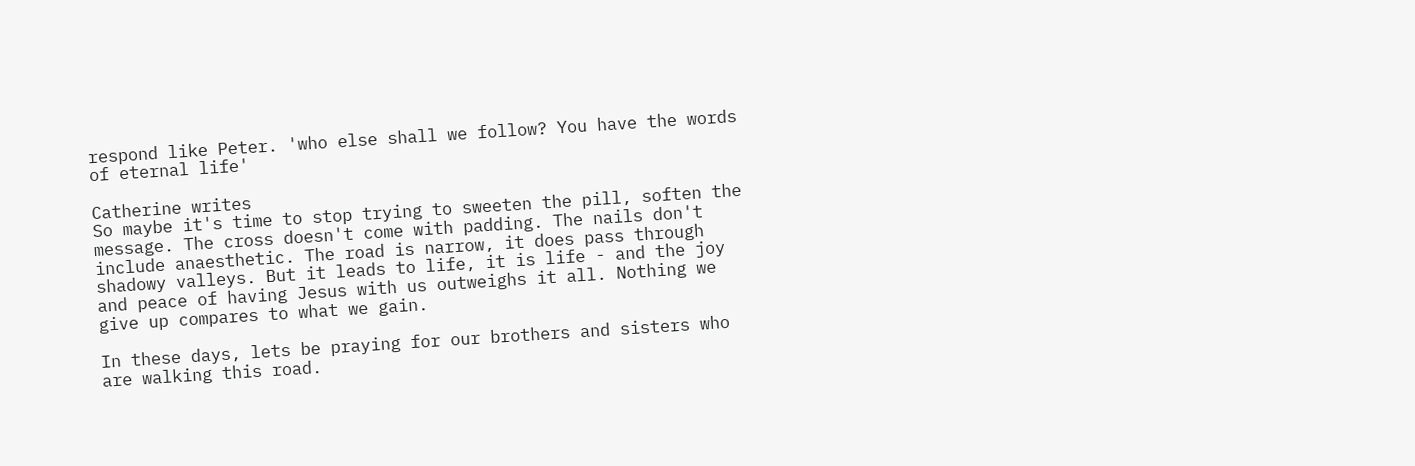respond like Peter. 'who else shall we follow? You have the words of eternal life'

Catherine writes
So maybe it's time to stop trying to sweeten the pill, soften the message. The cross doesn't come with padding. The nails don't include anaesthetic. The road is narrow, it does pass through shadowy valleys. But it leads to life, it is life - and the joy and peace of having Jesus with us outweighs it all. Nothing we give up compares to what we gain.

In these days, lets be praying for our brothers and sisters who are walking this road.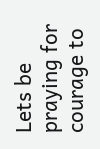Lets be praying for courage to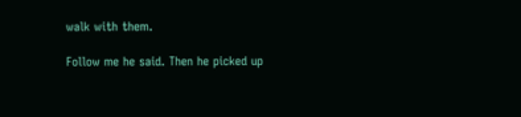walk with them.

Follow me he said. Then he picked up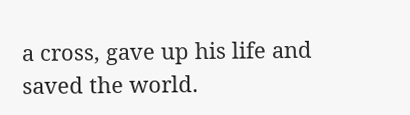a cross, gave up his life and saved the world.